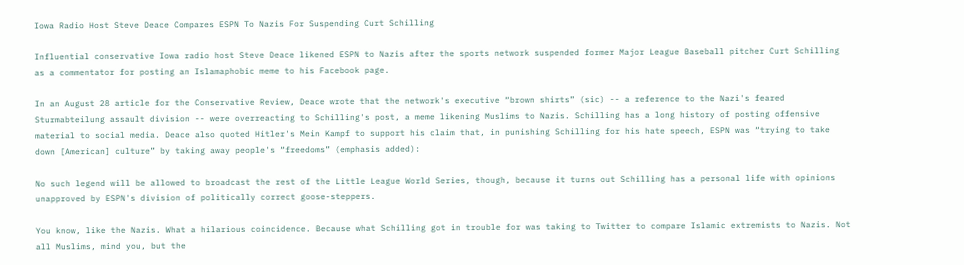Iowa Radio Host Steve Deace Compares ESPN To Nazis For Suspending Curt Schilling

Influential conservative Iowa radio host Steve Deace likened ESPN to Nazis after the sports network suspended former Major League Baseball pitcher Curt Schilling as a commentator for posting an Islamaphobic meme to his Facebook page.

In an August 28 article for the Conservative Review, Deace wrote that the network's executive “brown shirts” (sic) -- a reference to the Nazi's feared Sturmabteilung assault division -- were overreacting to Schilling's post, a meme likening Muslims to Nazis. Schilling has a long history of posting offensive material to social media. Deace also quoted Hitler's Mein Kampf to support his claim that, in punishing Schilling for his hate speech, ESPN was “trying to take down [American] culture” by taking away people's “freedoms” (emphasis added):

No such legend will be allowed to broadcast the rest of the Little League World Series, though, because it turns out Schilling has a personal life with opinions unapproved by ESPN's division of politically correct goose-steppers.

You know, like the Nazis. What a hilarious coincidence. Because what Schilling got in trouble for was taking to Twitter to compare Islamic extremists to Nazis. Not all Muslims, mind you, but the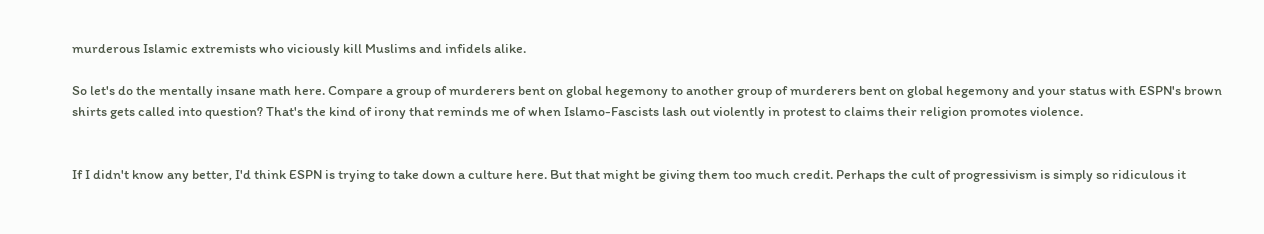murderous Islamic extremists who viciously kill Muslims and infidels alike.

So let's do the mentally insane math here. Compare a group of murderers bent on global hegemony to another group of murderers bent on global hegemony and your status with ESPN's brown shirts gets called into question? That's the kind of irony that reminds me of when Islamo-Fascists lash out violently in protest to claims their religion promotes violence.


If I didn't know any better, I'd think ESPN is trying to take down a culture here. But that might be giving them too much credit. Perhaps the cult of progressivism is simply so ridiculous it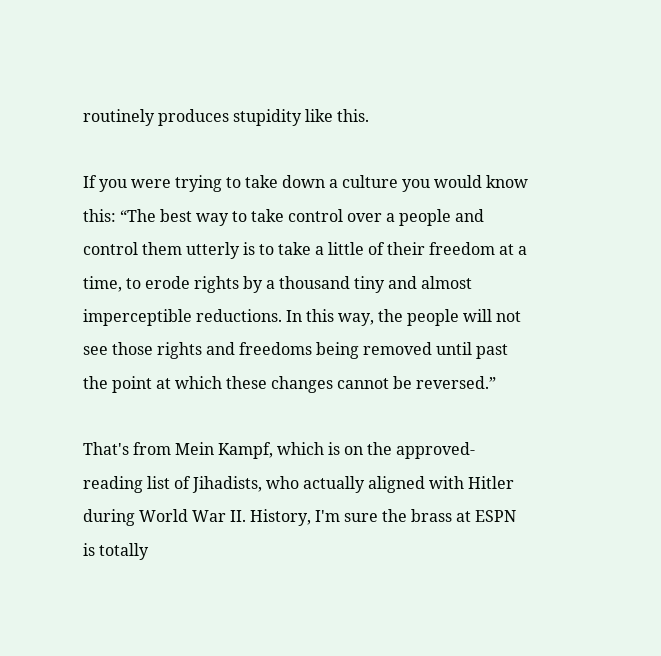routinely produces stupidity like this.

If you were trying to take down a culture you would know this: “The best way to take control over a people and control them utterly is to take a little of their freedom at a time, to erode rights by a thousand tiny and almost imperceptible reductions. In this way, the people will not see those rights and freedoms being removed until past the point at which these changes cannot be reversed.”

That's from Mein Kampf, which is on the approved-reading list of Jihadists, who actually aligned with Hitler during World War II. History, I'm sure the brass at ESPN is totally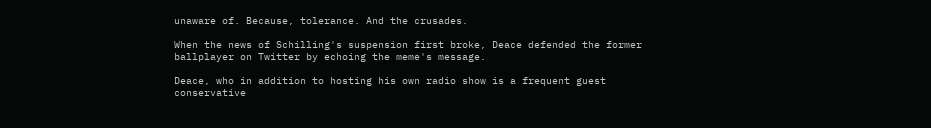unaware of. Because, tolerance. And the crusades.

When the news of Schilling's suspension first broke, Deace defended the former ballplayer on Twitter by echoing the meme's message.

Deace, who in addition to hosting his own radio show is a frequent guest conservative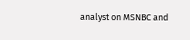analyst on MSNBC and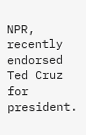NPR, recently endorsed Ted Cruz for president.